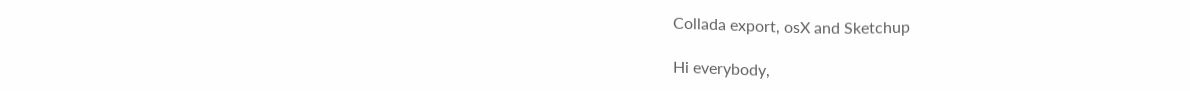Collada export, osX and Sketchup

Hi everybody,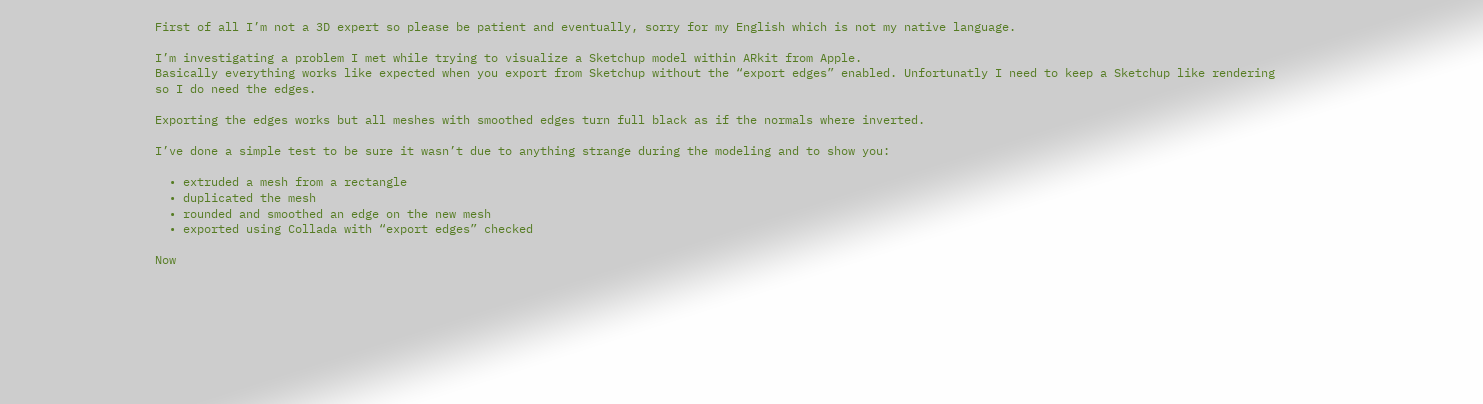First of all I’m not a 3D expert so please be patient and eventually, sorry for my English which is not my native language.

I’m investigating a problem I met while trying to visualize a Sketchup model within ARkit from Apple.
Basically everything works like expected when you export from Sketchup without the “export edges” enabled. Unfortunatly I need to keep a Sketchup like rendering so I do need the edges.

Exporting the edges works but all meshes with smoothed edges turn full black as if the normals where inverted.

I’ve done a simple test to be sure it wasn’t due to anything strange during the modeling and to show you:

  • extruded a mesh from a rectangle
  • duplicated the mesh
  • rounded and smoothed an edge on the new mesh
  • exported using Collada with “export edges” checked

Now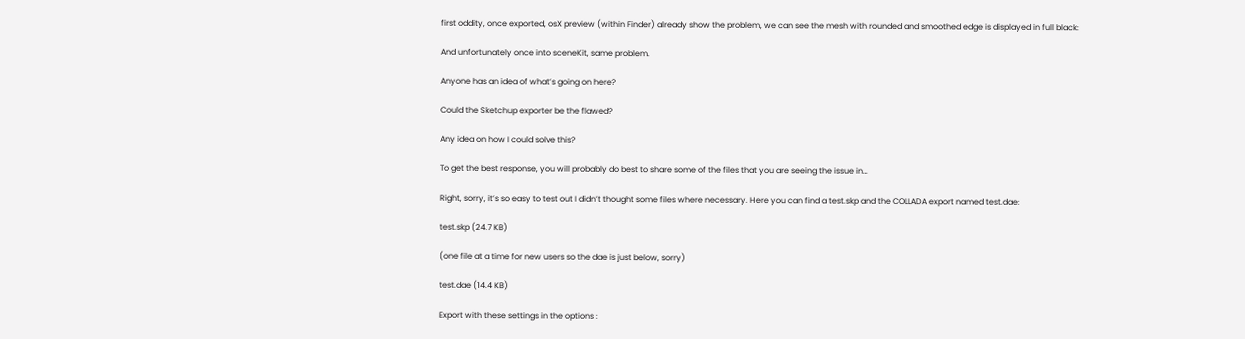first oddity, once exported, osX preview (within Finder) already show the problem, we can see the mesh with rounded and smoothed edge is displayed in full black:

And unfortunately once into sceneKit, same problem.

Anyone has an idea of what’s going on here?

Could the Sketchup exporter be the flawed?

Any idea on how I could solve this?

To get the best response, you will probably do best to share some of the files that you are seeing the issue in…

Right, sorry, it’s so easy to test out I didn’t thought some files where necessary. Here you can find a test.skp and the COLLADA export named test.dae:

test.skp (24.7 KB)

(one file at a time for new users so the dae is just below, sorry)

test.dae (14.4 KB)

Export with these settings in the options :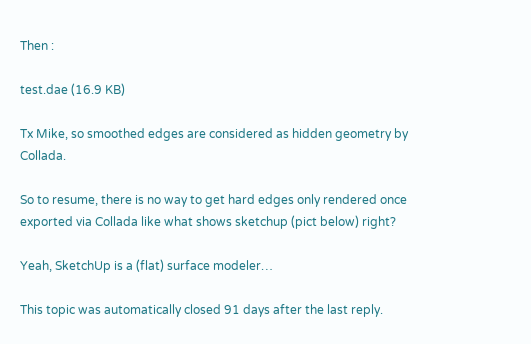Then :

test.dae (16.9 KB)

Tx Mike, so smoothed edges are considered as hidden geometry by Collada.

So to resume, there is no way to get hard edges only rendered once exported via Collada like what shows sketchup (pict below) right?

Yeah, SketchUp is a (flat) surface modeler…

This topic was automatically closed 91 days after the last reply.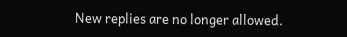New replies are no longer allowed.